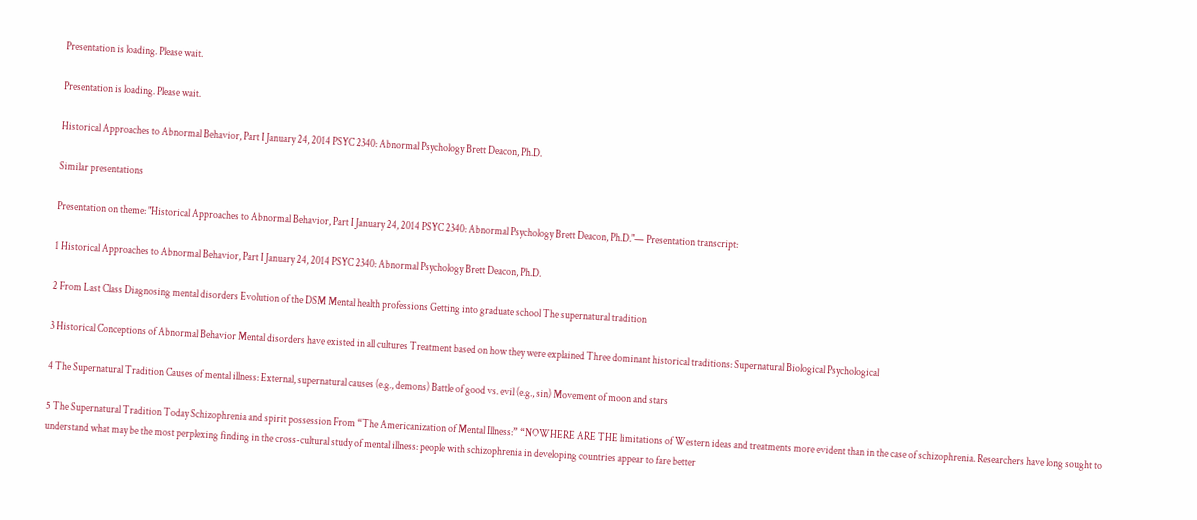Presentation is loading. Please wait.

Presentation is loading. Please wait.

Historical Approaches to Abnormal Behavior, Part I January 24, 2014 PSYC 2340: Abnormal Psychology Brett Deacon, Ph.D.

Similar presentations

Presentation on theme: "Historical Approaches to Abnormal Behavior, Part I January 24, 2014 PSYC 2340: Abnormal Psychology Brett Deacon, Ph.D."— Presentation transcript:

1 Historical Approaches to Abnormal Behavior, Part I January 24, 2014 PSYC 2340: Abnormal Psychology Brett Deacon, Ph.D.

2 From Last Class Diagnosing mental disorders Evolution of the DSM Mental health professions Getting into graduate school The supernatural tradition

3 Historical Conceptions of Abnormal Behavior Mental disorders have existed in all cultures Treatment based on how they were explained Three dominant historical traditions: Supernatural Biological Psychological

4 The Supernatural Tradition Causes of mental illness: External, supernatural causes (e.g., demons) Battle of good vs. evil (e.g., sin) Movement of moon and stars

5 The Supernatural Tradition Today Schizophrenia and spirit possession From “The Americanization of Mental Illness:” “NOWHERE ARE THE limitations of Western ideas and treatments more evident than in the case of schizophrenia. Researchers have long sought to understand what may be the most perplexing finding in the cross-cultural study of mental illness: people with schizophrenia in developing countries appear to fare better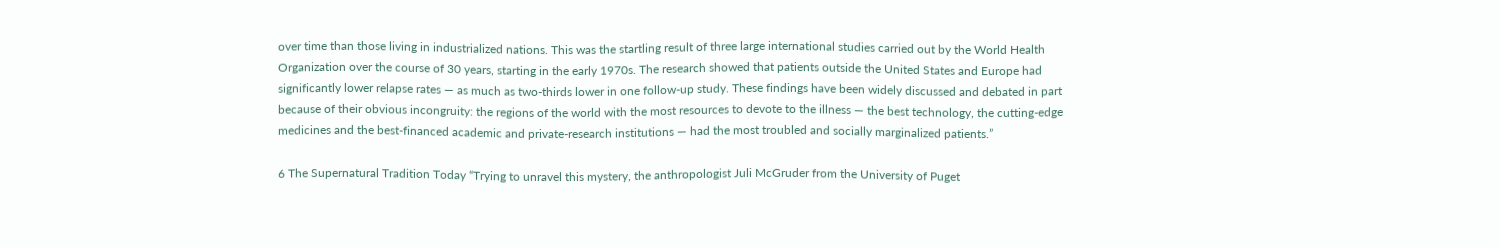over time than those living in industrialized nations. This was the startling result of three large international studies carried out by the World Health Organization over the course of 30 years, starting in the early 1970s. The research showed that patients outside the United States and Europe had significantly lower relapse rates — as much as two-thirds lower in one follow-up study. These findings have been widely discussed and debated in part because of their obvious incongruity: the regions of the world with the most resources to devote to the illness — the best technology, the cutting-edge medicines and the best-financed academic and private-research institutions — had the most troubled and socially marginalized patients.”

6 The Supernatural Tradition Today “Trying to unravel this mystery, the anthropologist Juli McGruder from the University of Puget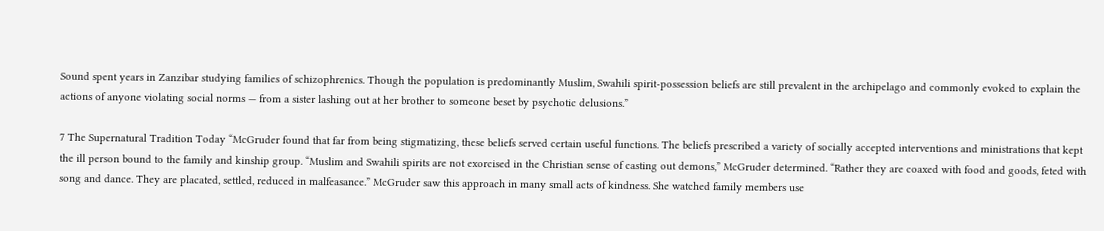Sound spent years in Zanzibar studying families of schizophrenics. Though the population is predominantly Muslim, Swahili spirit-possession beliefs are still prevalent in the archipelago and commonly evoked to explain the actions of anyone violating social norms — from a sister lashing out at her brother to someone beset by psychotic delusions.”

7 The Supernatural Tradition Today “McGruder found that far from being stigmatizing, these beliefs served certain useful functions. The beliefs prescribed a variety of socially accepted interventions and ministrations that kept the ill person bound to the family and kinship group. “Muslim and Swahili spirits are not exorcised in the Christian sense of casting out demons,” McGruder determined. “Rather they are coaxed with food and goods, feted with song and dance. They are placated, settled, reduced in malfeasance.” McGruder saw this approach in many small acts of kindness. She watched family members use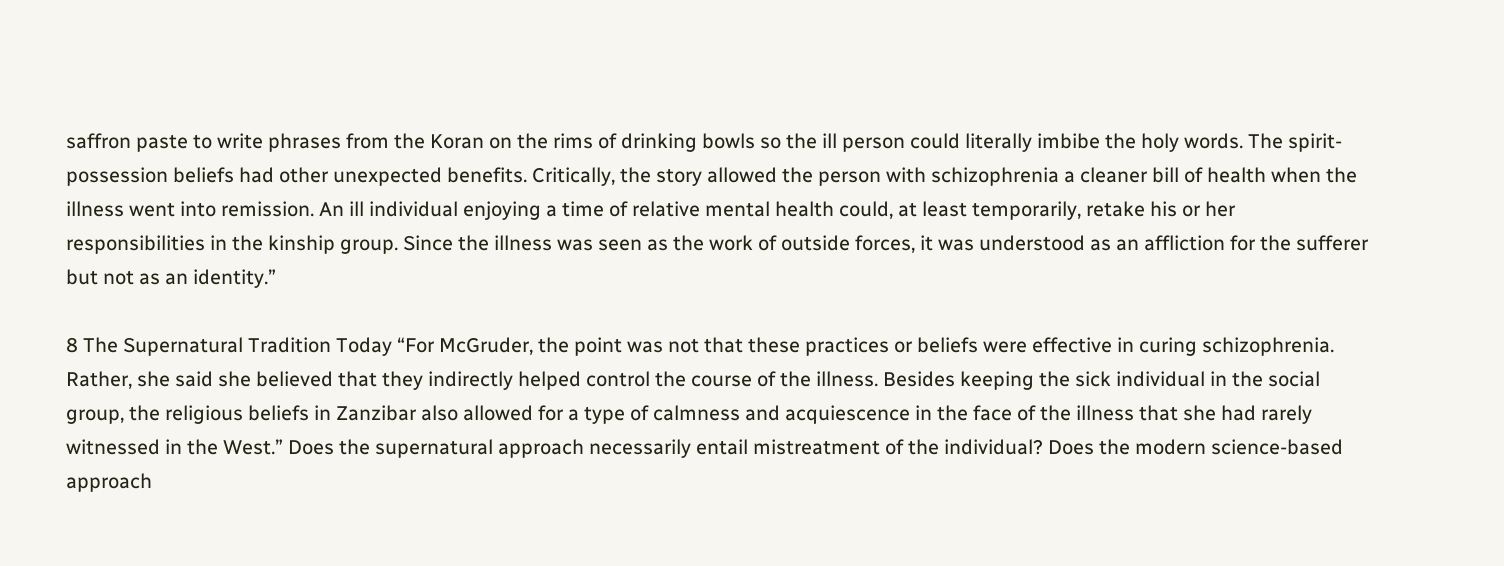saffron paste to write phrases from the Koran on the rims of drinking bowls so the ill person could literally imbibe the holy words. The spirit- possession beliefs had other unexpected benefits. Critically, the story allowed the person with schizophrenia a cleaner bill of health when the illness went into remission. An ill individual enjoying a time of relative mental health could, at least temporarily, retake his or her responsibilities in the kinship group. Since the illness was seen as the work of outside forces, it was understood as an affliction for the sufferer but not as an identity.”

8 The Supernatural Tradition Today “For McGruder, the point was not that these practices or beliefs were effective in curing schizophrenia. Rather, she said she believed that they indirectly helped control the course of the illness. Besides keeping the sick individual in the social group, the religious beliefs in Zanzibar also allowed for a type of calmness and acquiescence in the face of the illness that she had rarely witnessed in the West.” Does the supernatural approach necessarily entail mistreatment of the individual? Does the modern science-based approach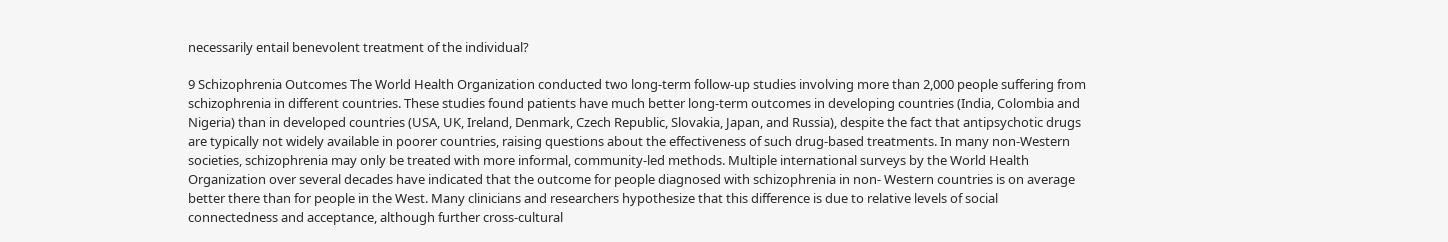necessarily entail benevolent treatment of the individual?

9 Schizophrenia Outcomes The World Health Organization conducted two long-term follow-up studies involving more than 2,000 people suffering from schizophrenia in different countries. These studies found patients have much better long-term outcomes in developing countries (India, Colombia and Nigeria) than in developed countries (USA, UK, Ireland, Denmark, Czech Republic, Slovakia, Japan, and Russia), despite the fact that antipsychotic drugs are typically not widely available in poorer countries, raising questions about the effectiveness of such drug-based treatments. In many non-Western societies, schizophrenia may only be treated with more informal, community-led methods. Multiple international surveys by the World Health Organization over several decades have indicated that the outcome for people diagnosed with schizophrenia in non- Western countries is on average better there than for people in the West. Many clinicians and researchers hypothesize that this difference is due to relative levels of social connectedness and acceptance, although further cross-cultural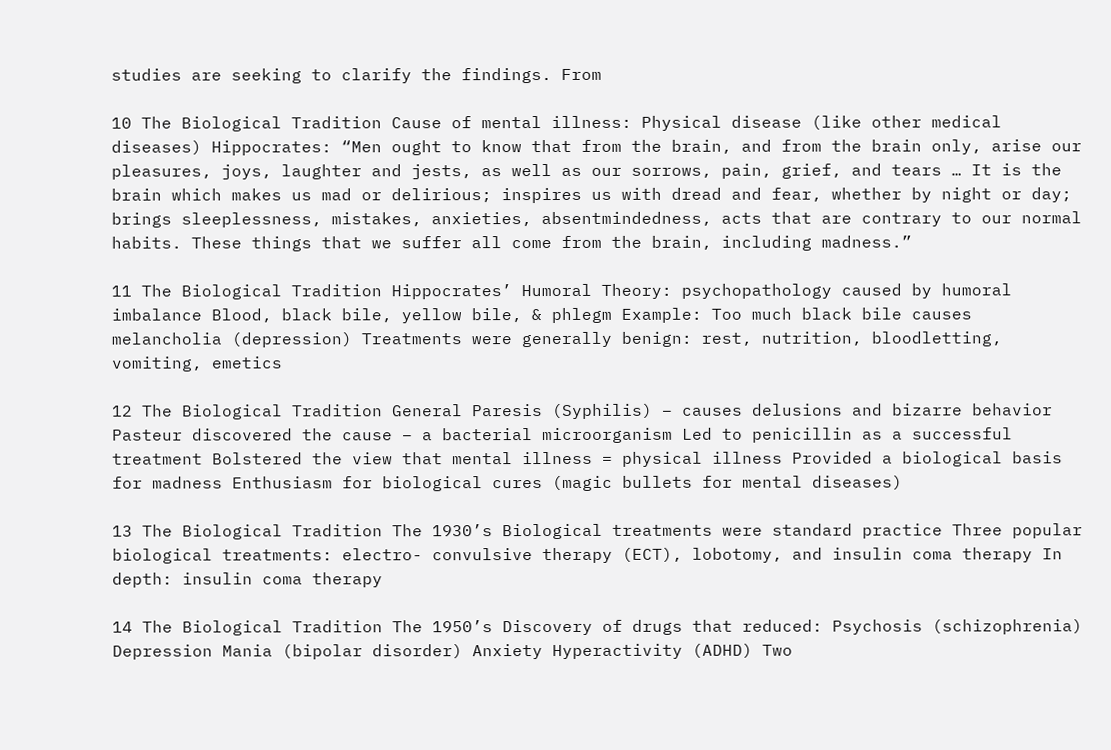studies are seeking to clarify the findings. From

10 The Biological Tradition Cause of mental illness: Physical disease (like other medical diseases) Hippocrates: “Men ought to know that from the brain, and from the brain only, arise our pleasures, joys, laughter and jests, as well as our sorrows, pain, grief, and tears … It is the brain which makes us mad or delirious; inspires us with dread and fear, whether by night or day; brings sleeplessness, mistakes, anxieties, absentmindedness, acts that are contrary to our normal habits. These things that we suffer all come from the brain, including madness.”

11 The Biological Tradition Hippocrates’ Humoral Theory: psychopathology caused by humoral imbalance Blood, black bile, yellow bile, & phlegm Example: Too much black bile causes melancholia (depression) Treatments were generally benign: rest, nutrition, bloodletting, vomiting, emetics

12 The Biological Tradition General Paresis (Syphilis) – causes delusions and bizarre behavior Pasteur discovered the cause – a bacterial microorganism Led to penicillin as a successful treatment Bolstered the view that mental illness = physical illness Provided a biological basis for madness Enthusiasm for biological cures (magic bullets for mental diseases)

13 The Biological Tradition The 1930’s Biological treatments were standard practice Three popular biological treatments: electro- convulsive therapy (ECT), lobotomy, and insulin coma therapy In depth: insulin coma therapy

14 The Biological Tradition The 1950’s Discovery of drugs that reduced: Psychosis (schizophrenia) Depression Mania (bipolar disorder) Anxiety Hyperactivity (ADHD) Two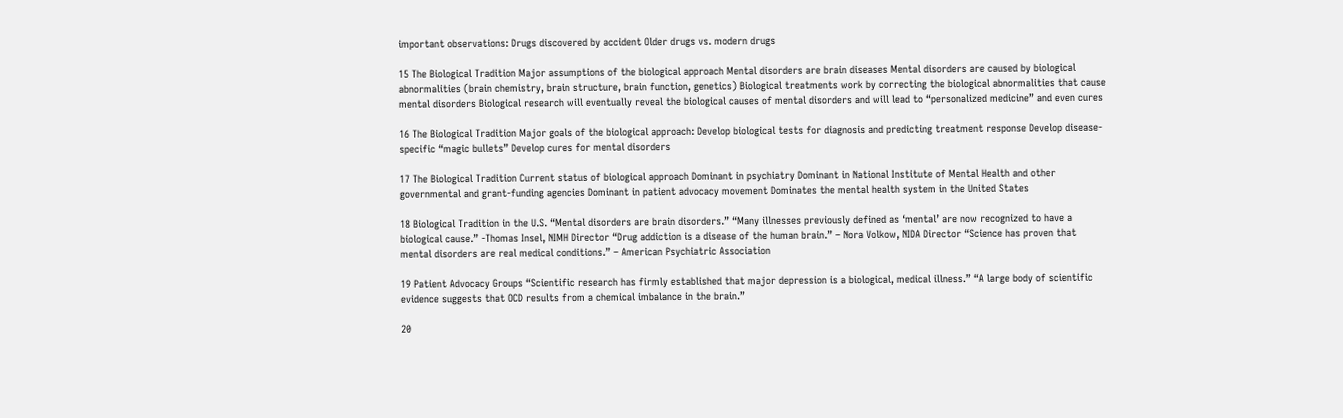important observations: Drugs discovered by accident Older drugs vs. modern drugs

15 The Biological Tradition Major assumptions of the biological approach Mental disorders are brain diseases Mental disorders are caused by biological abnormalities (brain chemistry, brain structure, brain function, genetics) Biological treatments work by correcting the biological abnormalities that cause mental disorders Biological research will eventually reveal the biological causes of mental disorders and will lead to “personalized medicine” and even cures

16 The Biological Tradition Major goals of the biological approach: Develop biological tests for diagnosis and predicting treatment response Develop disease-specific “magic bullets” Develop cures for mental disorders

17 The Biological Tradition Current status of biological approach Dominant in psychiatry Dominant in National Institute of Mental Health and other governmental and grant-funding agencies Dominant in patient advocacy movement Dominates the mental health system in the United States

18 Biological Tradition in the U.S. “Mental disorders are brain disorders.” “Many illnesses previously defined as ‘mental’ are now recognized to have a biological cause.” -Thomas Insel, NIMH Director “Drug addiction is a disease of the human brain.” – Nora Volkow, NIDA Director “Science has proven that mental disorders are real medical conditions.” – American Psychiatric Association

19 Patient Advocacy Groups “Scientific research has firmly established that major depression is a biological, medical illness.” “A large body of scientific evidence suggests that OCD results from a chemical imbalance in the brain.”

20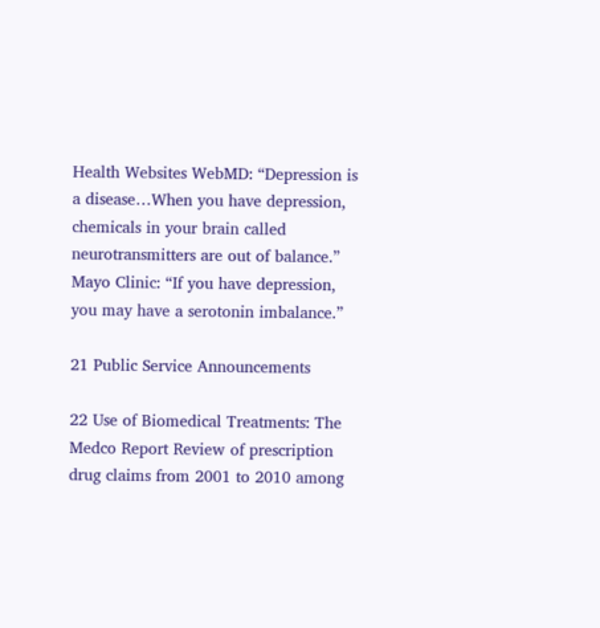Health Websites WebMD: “Depression is a disease…When you have depression, chemicals in your brain called neurotransmitters are out of balance.” Mayo Clinic: “If you have depression, you may have a serotonin imbalance.”

21 Public Service Announcements

22 Use of Biomedical Treatments: The Medco Report Review of prescription drug claims from 2001 to 2010 among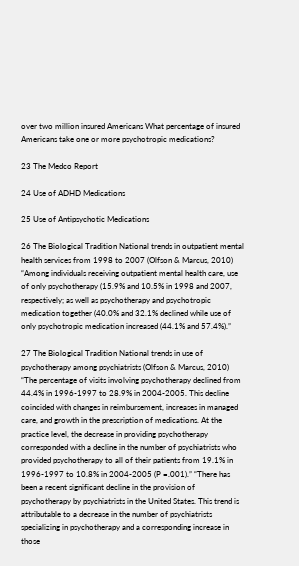over two million insured Americans What percentage of insured Americans take one or more psychotropic medications?

23 The Medco Report

24 Use of ADHD Medications

25 Use of Antipsychotic Medications

26 The Biological Tradition National trends in outpatient mental health services from 1998 to 2007 (Olfson & Marcus, 2010) “Among individuals receiving outpatient mental health care, use of only psychotherapy (15.9% and 10.5% in 1998 and 2007, respectively; as well as psychotherapy and psychotropic medication together (40.0% and 32.1% declined while use of only psychotropic medication increased (44.1% and 57.4%).”

27 The Biological Tradition National trends in use of psychotherapy among psychiatrists (Olfson & Marcus, 2010) “The percentage of visits involving psychotherapy declined from 44.4% in 1996-1997 to 28.9% in 2004-2005. This decline coincided with changes in reimbursement, increases in managed care, and growth in the prescription of medications. At the practice level, the decrease in providing psychotherapy corresponded with a decline in the number of psychiatrists who provided psychotherapy to all of their patients from 19.1% in 1996-1997 to 10.8% in 2004-2005 (P =.001).” “There has been a recent significant decline in the provision of psychotherapy by psychiatrists in the United States. This trend is attributable to a decrease in the number of psychiatrists specializing in psychotherapy and a corresponding increase in those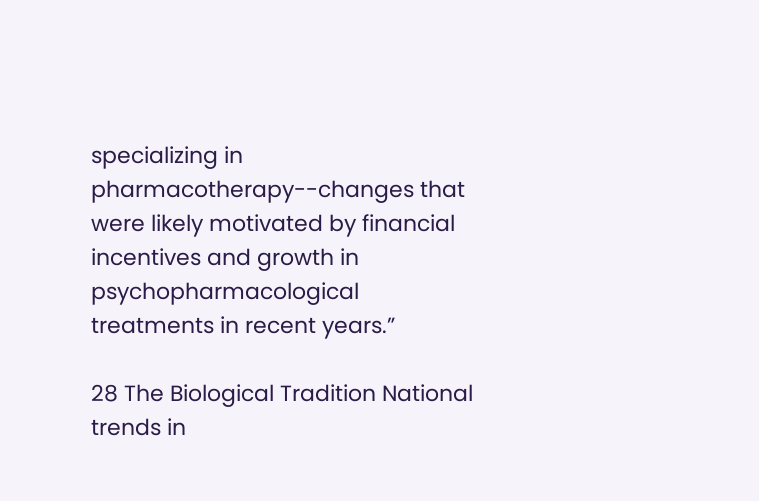specializing in pharmacotherapy--changes that were likely motivated by financial incentives and growth in psychopharmacological treatments in recent years.”

28 The Biological Tradition National trends in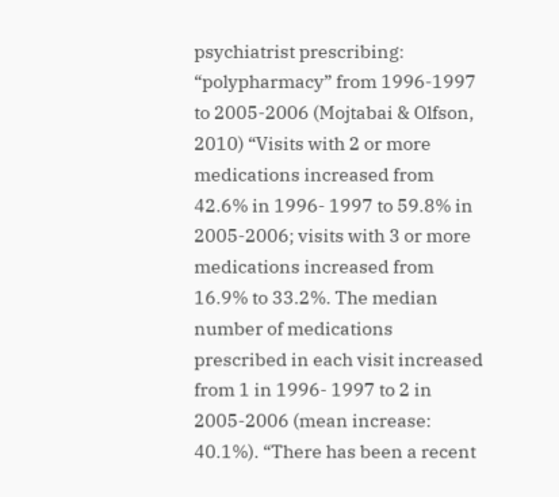psychiatrist prescribing: “polypharmacy” from 1996-1997 to 2005-2006 (Mojtabai & Olfson, 2010) “Visits with 2 or more medications increased from 42.6% in 1996- 1997 to 59.8% in 2005-2006; visits with 3 or more medications increased from 16.9% to 33.2%. The median number of medications prescribed in each visit increased from 1 in 1996- 1997 to 2 in 2005-2006 (mean increase: 40.1%). “There has been a recent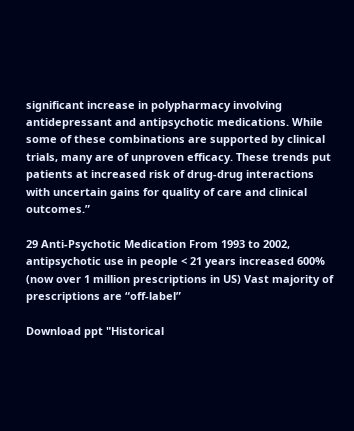significant increase in polypharmacy involving antidepressant and antipsychotic medications. While some of these combinations are supported by clinical trials, many are of unproven efficacy. These trends put patients at increased risk of drug-drug interactions with uncertain gains for quality of care and clinical outcomes.”

29 Anti-Psychotic Medication From 1993 to 2002, antipsychotic use in people < 21 years increased 600% (now over 1 million prescriptions in US) Vast majority of prescriptions are “off-label”

Download ppt "Historical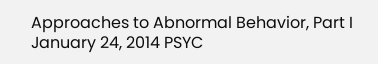Approaches to Abnormal Behavior, Part I January 24, 2014 PSYC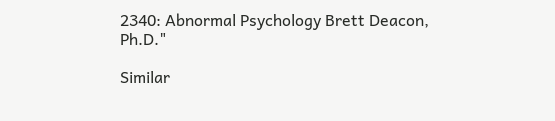2340: Abnormal Psychology Brett Deacon, Ph.D."

Similar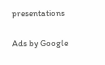presentations

Ads by Google